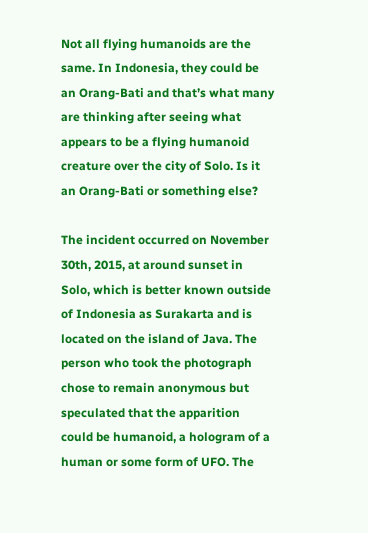Not all flying humanoids are the same. In Indonesia, they could be an Orang-Bati and that’s what many are thinking after seeing what appears to be a flying humanoid creature over the city of Solo. Is it an Orang-Bati or something else?

The incident occurred on November 30th, 2015, at around sunset in Solo, which is better known outside of Indonesia as Surakarta and is located on the island of Java. The person who took the photograph chose to remain anonymous but speculated that the apparition could be humanoid, a hologram of a human or some form of UFO. The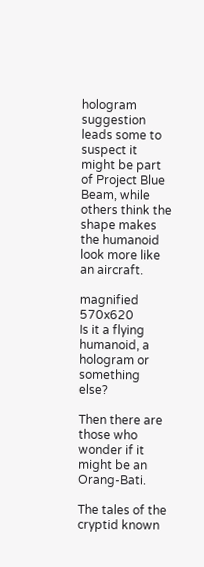hologram suggestion leads some to suspect it might be part of Project Blue Beam, while others think the shape makes the humanoid look more like an aircraft.

magnified 570x620
Is it a flying humanoid, a hologram or something else?

Then there are those who wonder if it might be an Orang-Bati.

The tales of the cryptid known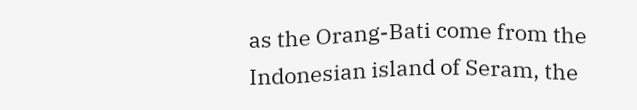as the Orang-Bati come from the Indonesian island of Seram, the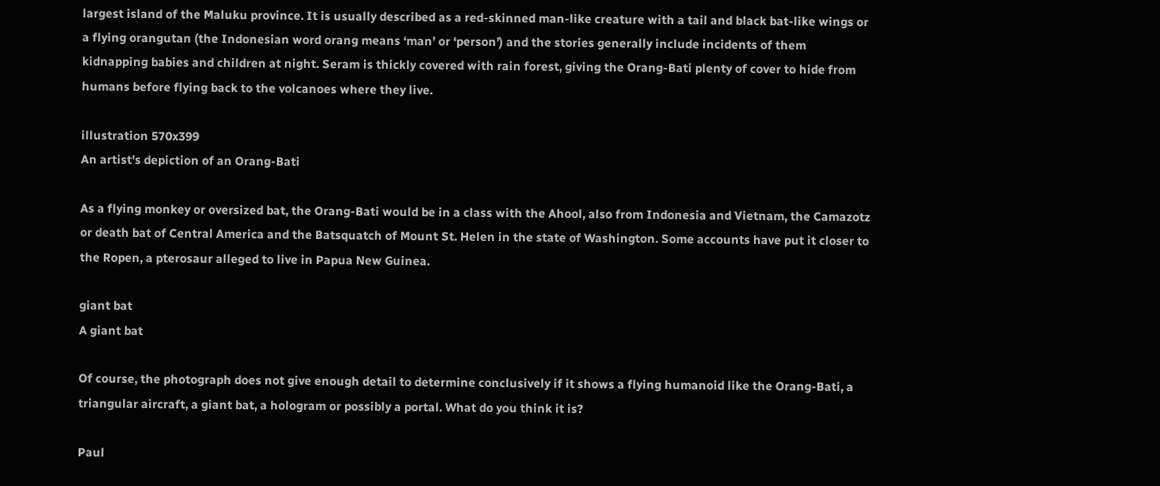largest island of the Maluku province. It is usually described as a red-skinned man-like creature with a tail and black bat-like wings or a flying orangutan (the Indonesian word orang means ‘man’ or ‘person’) and the stories generally include incidents of them kidnapping babies and children at night. Seram is thickly covered with rain forest, giving the Orang-Bati plenty of cover to hide from humans before flying back to the volcanoes where they live.

illustration 570x399
An artist's depiction of an Orang-Bati

As a flying monkey or oversized bat, the Orang-Bati would be in a class with the Ahool, also from Indonesia and Vietnam, the Camazotz or death bat of Central America and the Batsquatch of Mount St. Helen in the state of Washington. Some accounts have put it closer to the Ropen, a pterosaur alleged to live in Papua New Guinea.

giant bat
A giant bat

Of course, the photograph does not give enough detail to determine conclusively if it shows a flying humanoid like the Orang-Bati, a triangular aircraft, a giant bat, a hologram or possibly a portal. What do you think it is?

Paul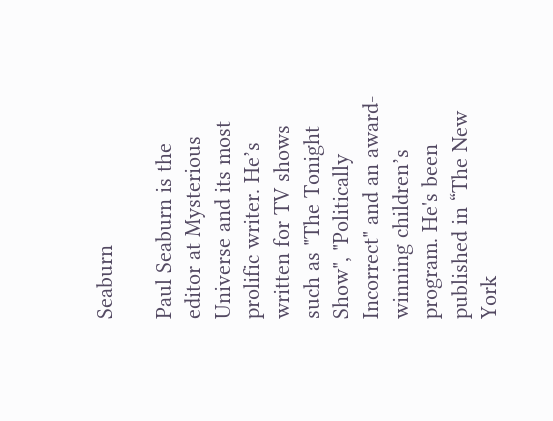Seaburn

Paul Seaburn is the editor at Mysterious Universe and its most prolific writer. He’s written for TV shows such as "The Tonight Show", "Politically Incorrect" and an award-winning children’s program. He's been published in “The New York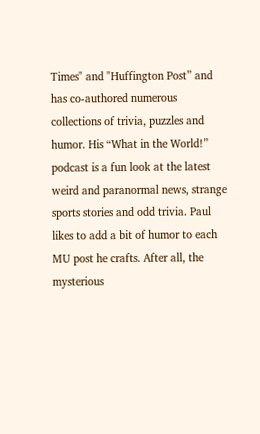Times" and "Huffington Post” and has co-authored numerous collections of trivia, puzzles and humor. His “What in the World!” podcast is a fun look at the latest weird and paranormal news, strange sports stories and odd trivia. Paul likes to add a bit of humor to each MU post he crafts. After all, the mysterious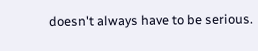doesn't always have to be serious.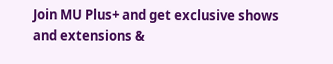Join MU Plus+ and get exclusive shows and extensions &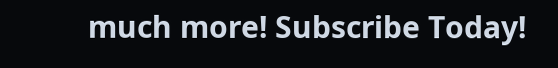much more! Subscribe Today!